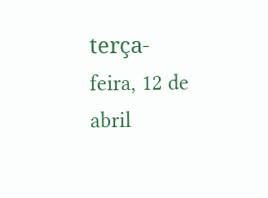terça-feira, 12 de abril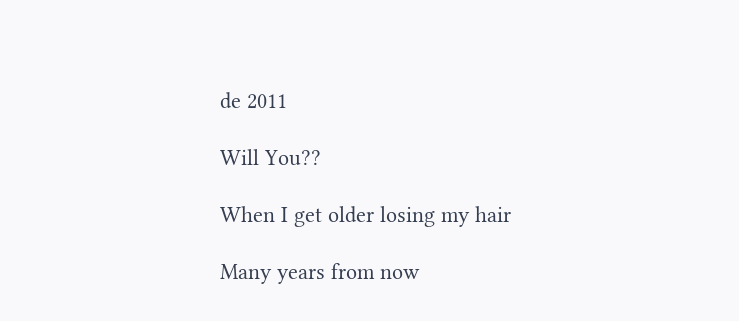de 2011

Will You??

When I get older losing my hair

Many years from now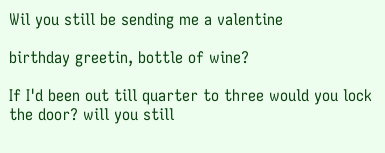Wil you still be sending me a valentine

birthday greetin, bottle of wine?

If I'd been out till quarter to three would you lock the door? will you still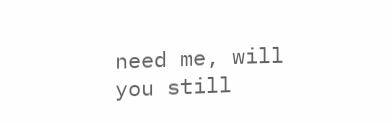need me, will you still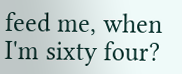feed me, when I'm sixty four?